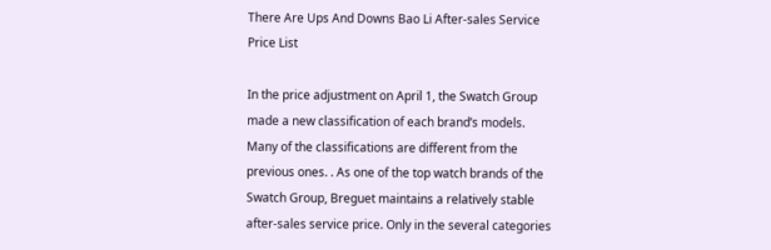There Are Ups And Downs Bao Li After-sales Service Price List

In the price adjustment on April 1, the Swatch Group made a new classification of each brand’s models. Many of the classifications are different from the previous ones. . As one of the top watch brands of the Swatch Group, Breguet maintains a relatively stable after-sales service price. Only in the several categories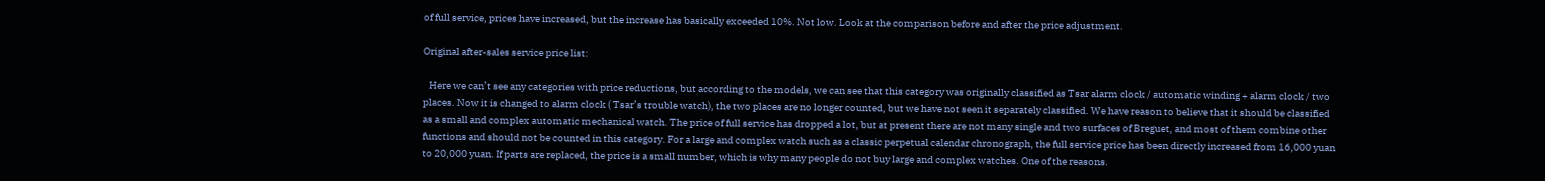of full service, prices have increased, but the increase has basically exceeded 10%. Not low. Look at the comparison before and after the price adjustment.

Original after-sales service price list:

   Here we can’t see any categories with price reductions, but according to the models, we can see that this category was originally classified as Tsar alarm clock / automatic winding + alarm clock / two places. Now it is changed to alarm clock ( Tsar’s trouble watch), the two places are no longer counted, but we have not seen it separately classified. We have reason to believe that it should be classified as a small and complex automatic mechanical watch. The price of full service has dropped a lot, but at present there are not many single and two surfaces of Breguet, and most of them combine other functions and should not be counted in this category. For a large and complex watch such as a classic perpetual calendar chronograph, the full service price has been directly increased from 16,000 yuan to 20,000 yuan. If parts are replaced, the price is a small number, which is why many people do not buy large and complex watches. One of the reasons.